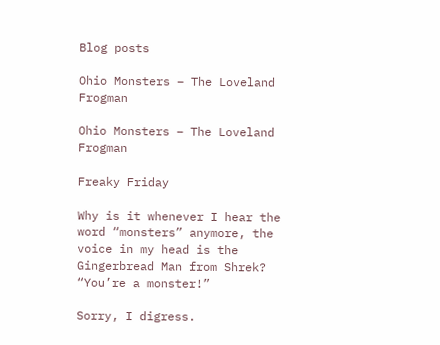Blog posts

Ohio Monsters – The Loveland Frogman

Ohio Monsters – The Loveland Frogman

Freaky Friday

Why is it whenever I hear the word “monsters” anymore, the voice in my head is the Gingerbread Man from Shrek? “You’re a monster!”

Sorry, I digress.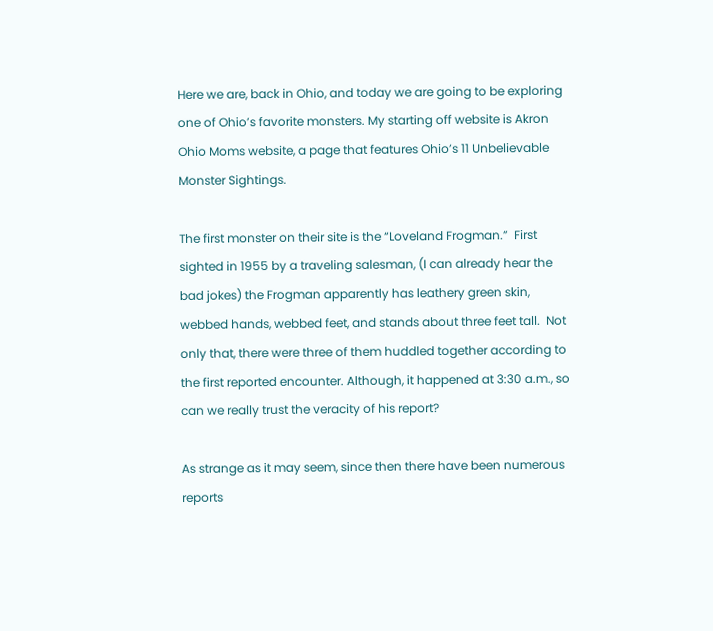Here we are, back in Ohio, and today we are going to be exploring one of Ohio’s favorite monsters. My starting off website is Akron Ohio Moms website, a page that features Ohio’s 11 Unbelievable Monster Sightings.

The first monster on their site is the “Loveland Frogman.”  First sighted in 1955 by a traveling salesman, (I can already hear the bad jokes) the Frogman apparently has leathery green skin, webbed hands, webbed feet, and stands about three feet tall.  Not only that, there were three of them huddled together according to the first reported encounter. Although, it happened at 3:30 a.m., so can we really trust the veracity of his report?

As strange as it may seem, since then there have been numerous reports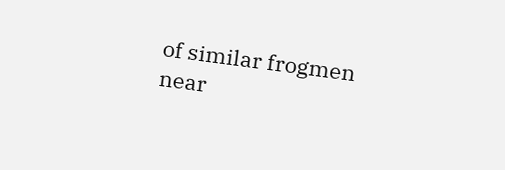of similar frogmen near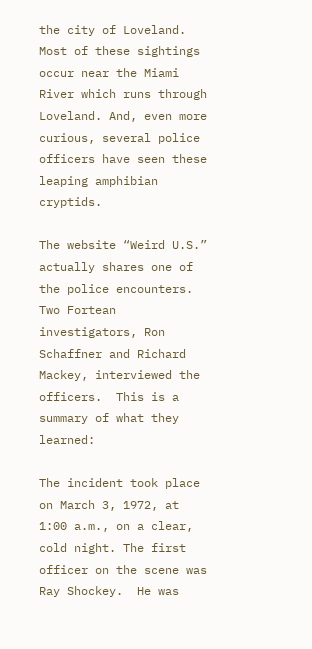the city of Loveland. Most of these sightings occur near the Miami River which runs through Loveland. And, even more curious, several police officers have seen these leaping amphibian cryptids.

The website “Weird U.S.” actually shares one of the police encounters.  Two Fortean investigators, Ron Schaffner and Richard Mackey, interviewed the officers.  This is a summary of what they learned:

The incident took place on March 3, 1972, at 1:00 a.m., on a clear, cold night. The first officer on the scene was Ray Shockey.  He was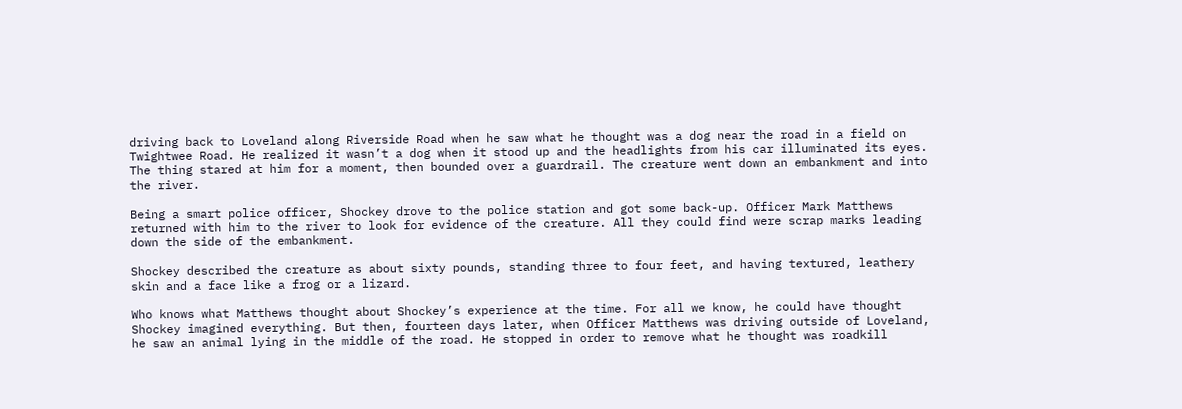driving back to Loveland along Riverside Road when he saw what he thought was a dog near the road in a field on Twightwee Road. He realized it wasn’t a dog when it stood up and the headlights from his car illuminated its eyes. The thing stared at him for a moment, then bounded over a guardrail. The creature went down an embankment and into the river.

Being a smart police officer, Shockey drove to the police station and got some back-up. Officer Mark Matthews returned with him to the river to look for evidence of the creature. All they could find were scrap marks leading down the side of the embankment.

Shockey described the creature as about sixty pounds, standing three to four feet, and having textured, leathery skin and a face like a frog or a lizard.

Who knows what Matthews thought about Shockey’s experience at the time. For all we know, he could have thought Shockey imagined everything. But then, fourteen days later, when Officer Matthews was driving outside of Loveland, he saw an animal lying in the middle of the road. He stopped in order to remove what he thought was roadkill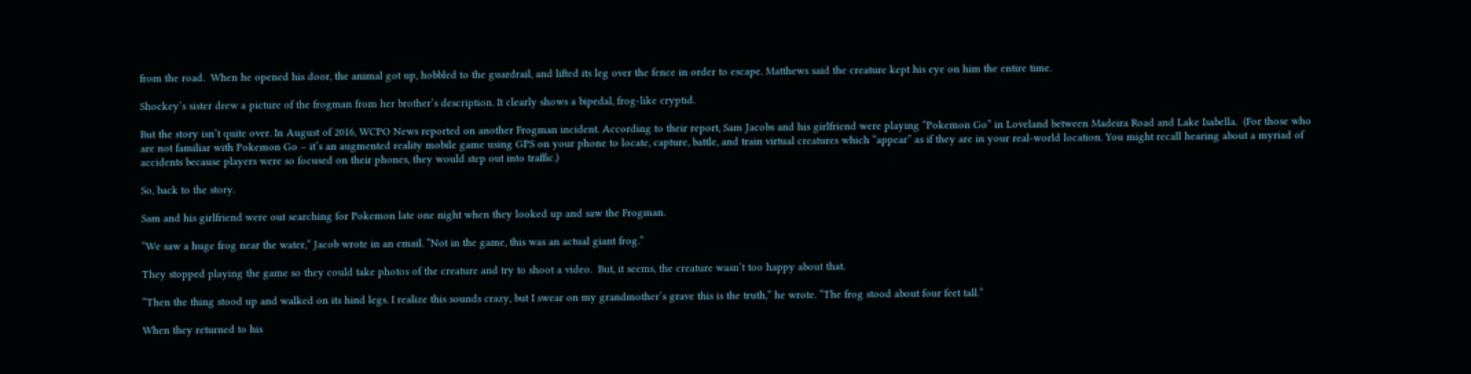from the road.  When he opened his door, the animal got up, hobbled to the guardrail, and lifted its leg over the fence in order to escape. Matthews said the creature kept his eye on him the entire time.

Shockey’s sister drew a picture of the frogman from her brother’s description. It clearly shows a bipedal, frog-like cryptid.

But the story isn’t quite over. In August of 2016, WCPO News reported on another Frogman incident. According to their report, Sam Jacobs and his girlfriend were playing “Pokemon Go” in Loveland between Madeira Road and Lake Isabella.  (For those who are not familiar with Pokemon Go – it’s an augmented reality mobile game using GPS on your phone to locate, capture, battle, and train virtual creatures which “appear” as if they are in your real-world location. You might recall hearing about a myriad of accidents because players were so focused on their phones, they would step out into traffic.)

So, back to the story.

Sam and his girlfriend were out searching for Pokemon late one night when they looked up and saw the Frogman.

“We saw a huge frog near the water,” Jacob wrote in an email. “Not in the game, this was an actual giant frog.”

They stopped playing the game so they could take photos of the creature and try to shoot a video.  But, it seems, the creature wasn’t too happy about that.

“Then the thing stood up and walked on its hind legs. I realize this sounds crazy, but I swear on my grandmother’s grave this is the truth,” he wrote. “The frog stood about four feet tall.”

When they returned to his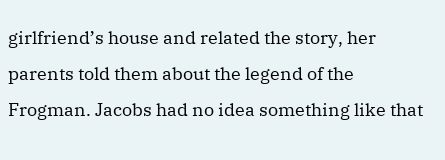girlfriend’s house and related the story, her parents told them about the legend of the Frogman. Jacobs had no idea something like that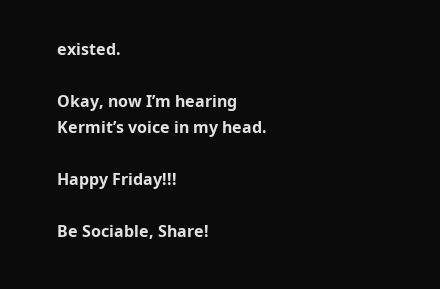existed.

Okay, now I’m hearing Kermit’s voice in my head.

Happy Friday!!!

Be Sociable, Share!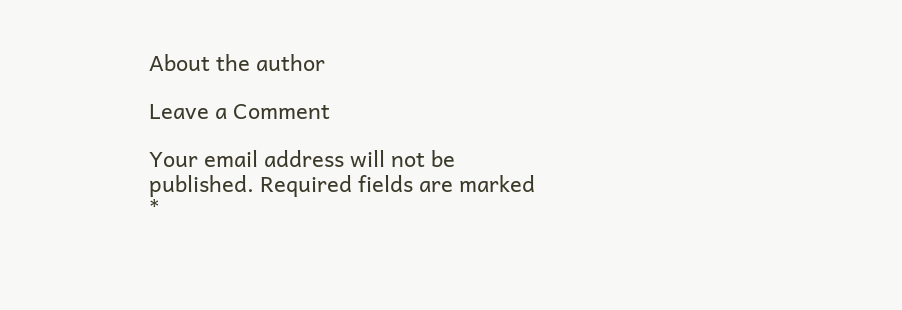About the author

Leave a Comment

Your email address will not be published. Required fields are marked *